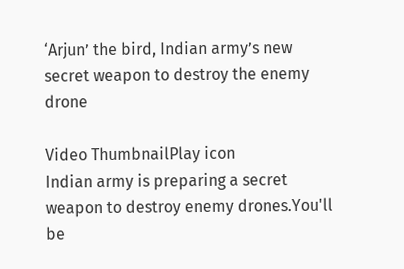‘Arjun’ the bird, Indian army’s new secret weapon to destroy the enemy drone

Video ThumbnailPlay icon
Indian army is preparing a secret weapon to destroy enemy drones.You'll be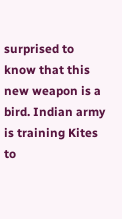surprised to know that this new weapon is a bird. Indian army is training Kites to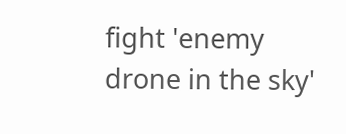fight 'enemy drone in the sky'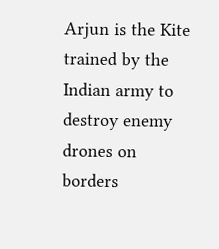Arjun is the Kite trained by the Indian army to destroy enemy drones on borders